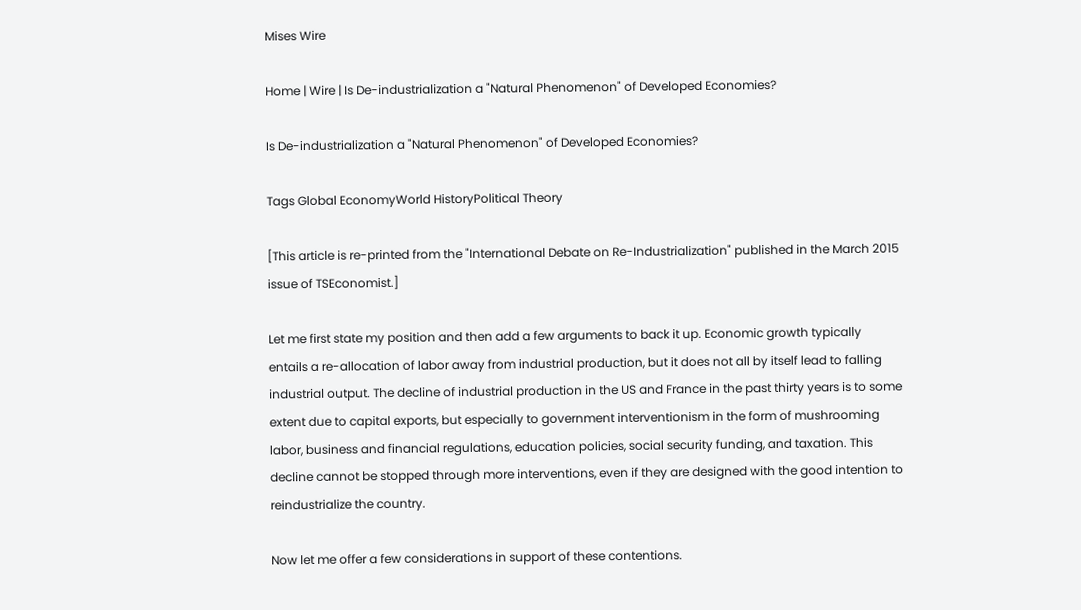Mises Wire

Home | Wire | Is De-industrialization a "Natural Phenomenon" of Developed Economies?

Is De-industrialization a "Natural Phenomenon" of Developed Economies?

Tags Global EconomyWorld HistoryPolitical Theory

[This article is re-printed from the "International Debate on Re-Industrialization" published in the March 2015 issue of TSEconomist.]

Let me first state my position and then add a few arguments to back it up. Economic growth typically entails a re-allocation of labor away from industrial production, but it does not all by itself lead to falling industrial output. The decline of industrial production in the US and France in the past thirty years is to some extent due to capital exports, but especially to government interventionism in the form of mushrooming labor, business and financial regulations, education policies, social security funding, and taxation. This decline cannot be stopped through more interventions, even if they are designed with the good intention to reindustrialize the country.

Now let me offer a few considerations in support of these contentions.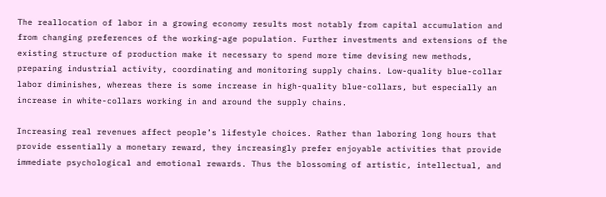The reallocation of labor in a growing economy results most notably from capital accumulation and from changing preferences of the working-age population. Further investments and extensions of the existing structure of production make it necessary to spend more time devising new methods, preparing industrial activity, coordinating and monitoring supply chains. Low-quality blue-collar labor diminishes, whereas there is some increase in high-quality blue-collars, but especially an increase in white-collars working in and around the supply chains.

Increasing real revenues affect people’s lifestyle choices. Rather than laboring long hours that provide essentially a monetary reward, they increasingly prefer enjoyable activities that provide immediate psychological and emotional rewards. Thus the blossoming of artistic, intellectual, and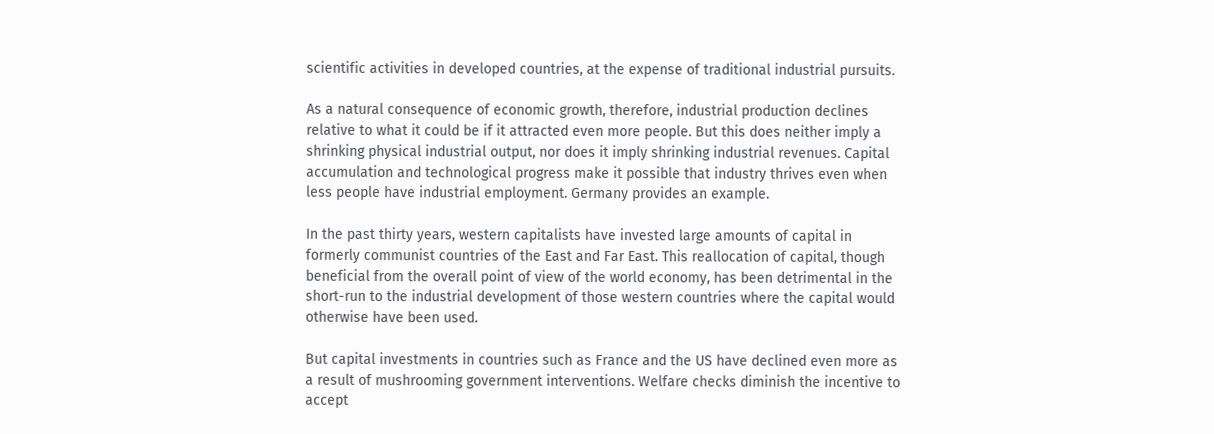scientific activities in developed countries, at the expense of traditional industrial pursuits.

As a natural consequence of economic growth, therefore, industrial production declines relative to what it could be if it attracted even more people. But this does neither imply a shrinking physical industrial output, nor does it imply shrinking industrial revenues. Capital accumulation and technological progress make it possible that industry thrives even when less people have industrial employment. Germany provides an example.

In the past thirty years, western capitalists have invested large amounts of capital in formerly communist countries of the East and Far East. This reallocation of capital, though beneficial from the overall point of view of the world economy, has been detrimental in the short-run to the industrial development of those western countries where the capital would otherwise have been used.

But capital investments in countries such as France and the US have declined even more as a result of mushrooming government interventions. Welfare checks diminish the incentive to accept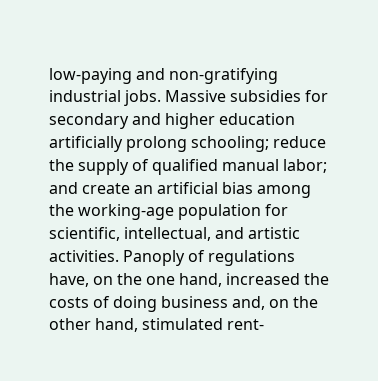low-paying and non-gratifying industrial jobs. Massive subsidies for secondary and higher education artificially prolong schooling; reduce the supply of qualified manual labor; and create an artificial bias among the working-age population for scientific, intellectual, and artistic activities. Panoply of regulations have, on the one hand, increased the costs of doing business and, on the other hand, stimulated rent-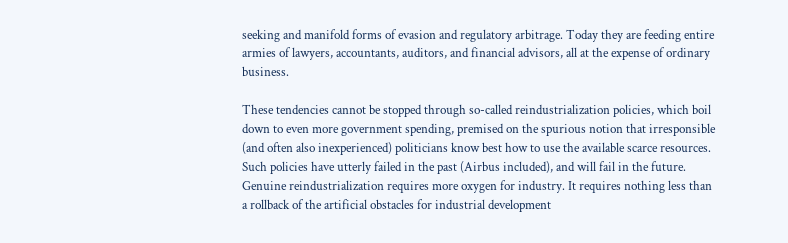seeking and manifold forms of evasion and regulatory arbitrage. Today they are feeding entire armies of lawyers, accountants, auditors, and financial advisors, all at the expense of ordinary business.

These tendencies cannot be stopped through so-called reindustrialization policies, which boil down to even more government spending, premised on the spurious notion that irresponsible (and often also inexperienced) politicians know best how to use the available scarce resources. Such policies have utterly failed in the past (Airbus included), and will fail in the future. Genuine reindustrialization requires more oxygen for industry. It requires nothing less than a rollback of the artificial obstacles for industrial development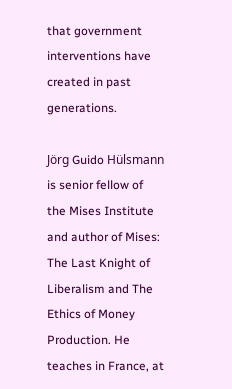that government interventions have created in past generations.

Jörg Guido Hülsmann is senior fellow of the Mises Institute and author of Mises: The Last Knight of Liberalism and The Ethics of Money Production. He teaches in France, at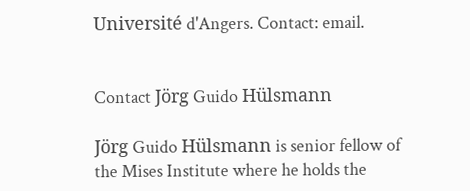Université d'Angers. Contact: email.


Contact Jörg Guido Hülsmann

Jörg Guido Hülsmann is senior fellow of the Mises Institute where he holds the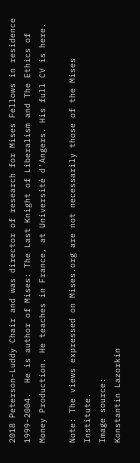2018 Peterson-Luddy Chair and was director of research for Mises Fellows in residence 1999-2004.  He is author of Mises: The Last Knight of Liberalism and The Ethics of Money Production. He teaches in France, at Université d'Angers. His full CV is here.

Note: The views expressed on Mises.org are not necessarily those of the Mises Institute.
Image source:
Konstantin Lazorkin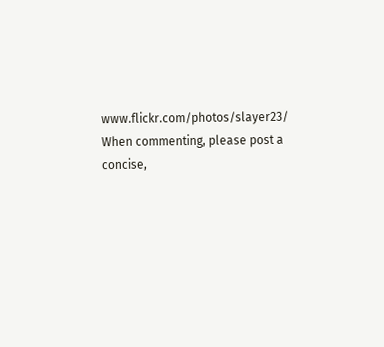www.flickr.com/photos/slayer23/
When commenting, please post a concise,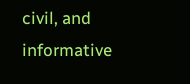civil, and informative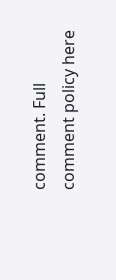comment. Full comment policy here